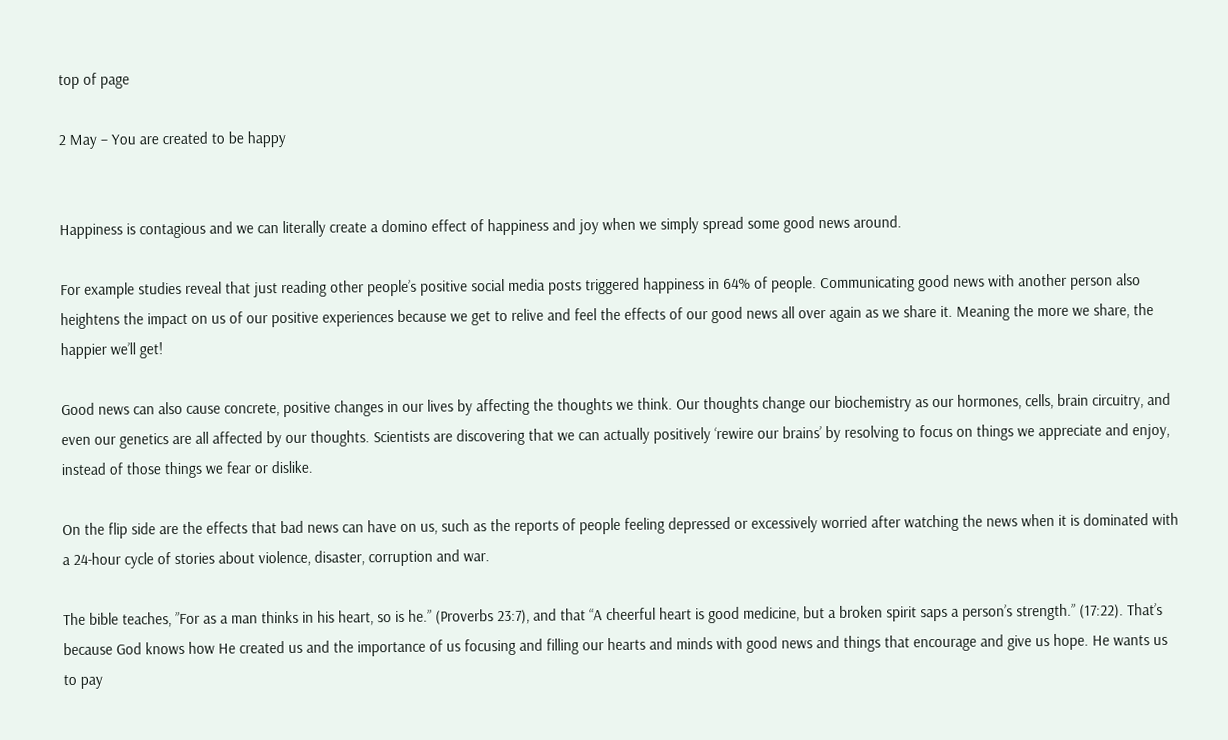top of page

2 May – You are created to be happy


Happiness is contagious and we can literally create a domino effect of happiness and joy when we simply spread some good news around.

For example studies reveal that just reading other people’s positive social media posts triggered happiness in 64% of people. Communicating good news with another person also heightens the impact on us of our positive experiences because we get to relive and feel the effects of our good news all over again as we share it. Meaning the more we share, the happier we’ll get!

Good news can also cause concrete, positive changes in our lives by affecting the thoughts we think. Our thoughts change our biochemistry as our hormones, cells, brain circuitry, and even our genetics are all affected by our thoughts. Scientists are discovering that we can actually positively ‘rewire our brains’ by resolving to focus on things we appreciate and enjoy, instead of those things we fear or dislike.

On the flip side are the effects that bad news can have on us, such as the reports of people feeling depressed or excessively worried after watching the news when it is dominated with a 24-hour cycle of stories about violence, disaster, corruption and war.

The bible teaches, ”For as a man thinks in his heart, so is he.” (Proverbs 23:7), and that “A cheerful heart is good medicine, but a broken spirit saps a person’s strength.” (17:22). That’s because God knows how He created us and the importance of us focusing and filling our hearts and minds with good news and things that encourage and give us hope. He wants us to pay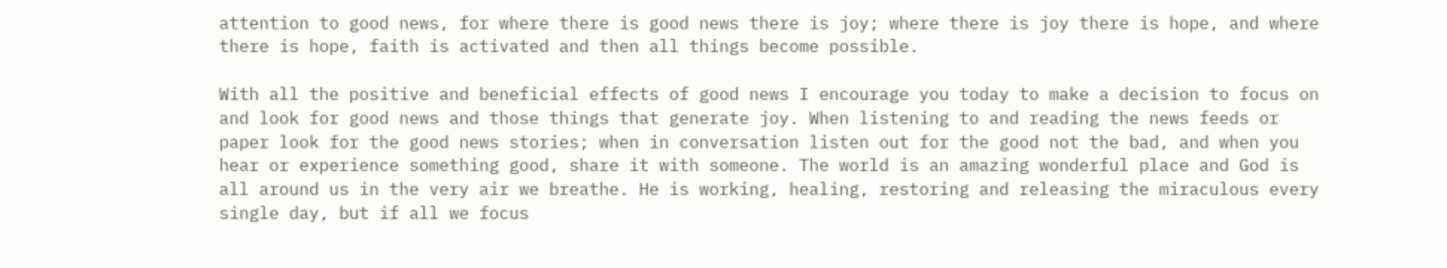attention to good news, for where there is good news there is joy; where there is joy there is hope, and where there is hope, faith is activated and then all things become possible.

With all the positive and beneficial effects of good news I encourage you today to make a decision to focus on and look for good news and those things that generate joy. When listening to and reading the news feeds or paper look for the good news stories; when in conversation listen out for the good not the bad, and when you hear or experience something good, share it with someone. The world is an amazing wonderful place and God is all around us in the very air we breathe. He is working, healing, restoring and releasing the miraculous every single day, but if all we focus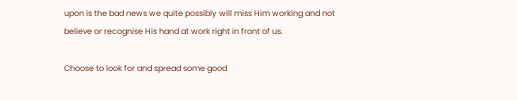upon is the bad news we quite possibly will miss Him working and not believe or recognise His hand at work right in front of us.

Choose to look for and spread some good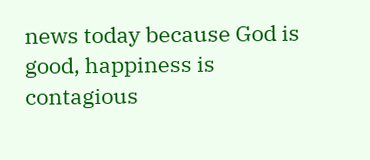news today because God is good, happiness is contagious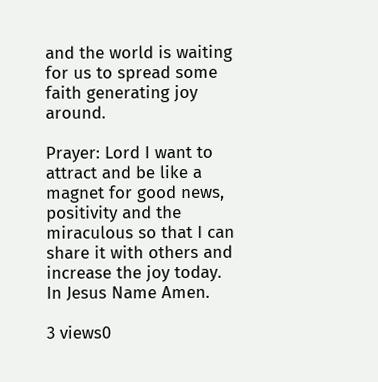and the world is waiting for us to spread some faith generating joy around.

Prayer: Lord I want to attract and be like a magnet for good news, positivity and the miraculous so that I can share it with others and increase the joy today.  In Jesus Name Amen.

3 views0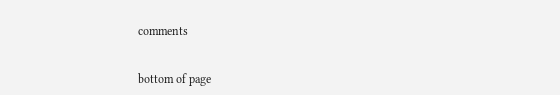comments


bottom of page